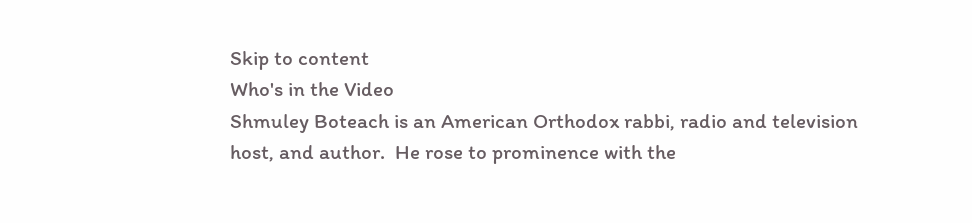Skip to content
Who's in the Video
Shmuley Boteach is an American Orthodox rabbi, radio and television host, and author.  He rose to prominence with the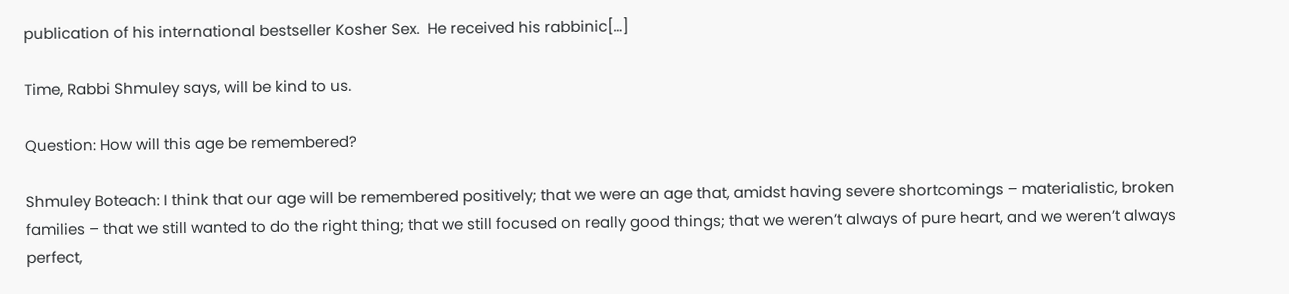publication of his international bestseller Kosher Sex.  He received his rabbinic[…]

Time, Rabbi Shmuley says, will be kind to us.

Question: How will this age be remembered?

Shmuley Boteach: I think that our age will be remembered positively; that we were an age that, amidst having severe shortcomings – materialistic, broken families – that we still wanted to do the right thing; that we still focused on really good things; that we weren’t always of pure heart, and we weren’t always perfect,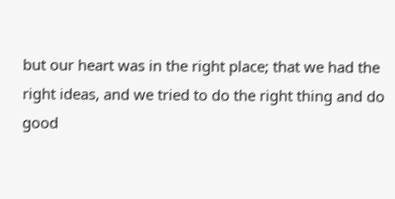but our heart was in the right place; that we had the right ideas, and we tried to do the right thing and do good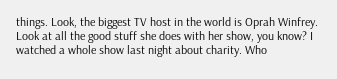things. Look, the biggest TV host in the world is Oprah Winfrey. Look at all the good stuff she does with her show, you know? I watched a whole show last night about charity. Who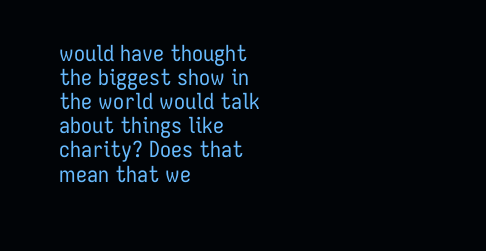would have thought the biggest show in the world would talk about things like charity? Does that mean that we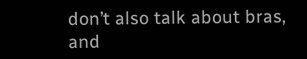don’t also talk about bras, and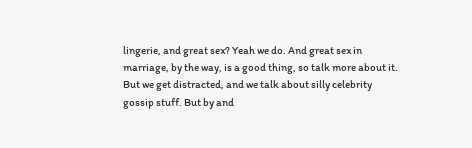lingerie, and great sex? Yeah we do. And great sex in marriage, by the way, is a good thing, so talk more about it. But we get distracted, and we talk about silly celebrity gossip stuff. But by and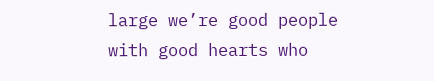large we’re good people with good hearts who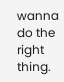wanna do the right thing.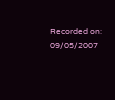Recorded on: 09/05/2007